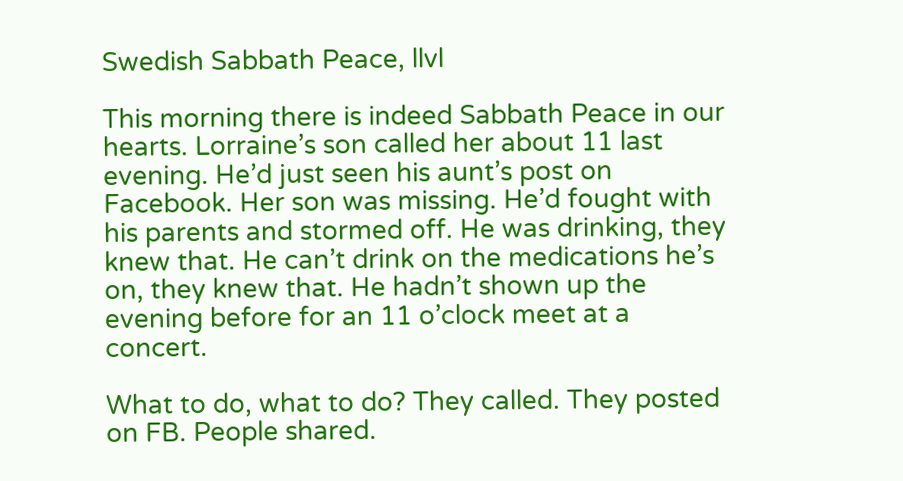Swedish Sabbath Peace, llvl

This morning there is indeed Sabbath Peace in our hearts. Lorraine’s son called her about 11 last evening. He’d just seen his aunt’s post on Facebook. Her son was missing. He’d fought with his parents and stormed off. He was drinking, they knew that. He can’t drink on the medications he’s on, they knew that. He hadn’t shown up the evening before for an 11 o’clock meet at a concert.

What to do, what to do? They called. They posted on FB. People shared.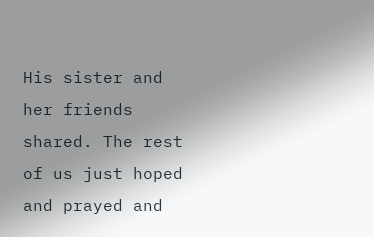His sister and her friends shared. The rest of us just hoped and prayed and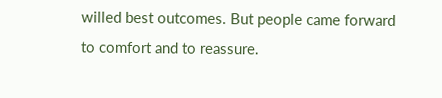willed best outcomes. But people came forward to comfort and to reassure.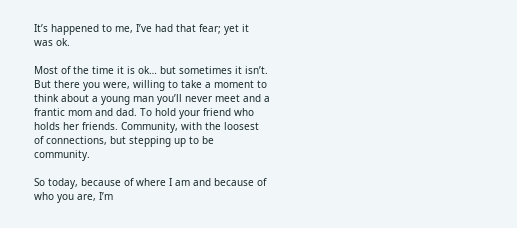It’s happened to me, I’ve had that fear; yet it was ok.

Most of the time it is ok… but sometimes it isn’t. But there you were, willing to take a moment to think about a young man you’ll never meet and a frantic mom and dad. To hold your friend who holds her friends. Community, with the loosest of connections, but stepping up to be community.

So today, because of where I am and because of who you are, I’m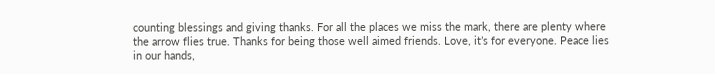counting blessings and giving thanks. For all the places we miss the mark, there are plenty where the arrow flies true. Thanks for being those well aimed friends. Love, it’s for everyone. Peace lies in our hands,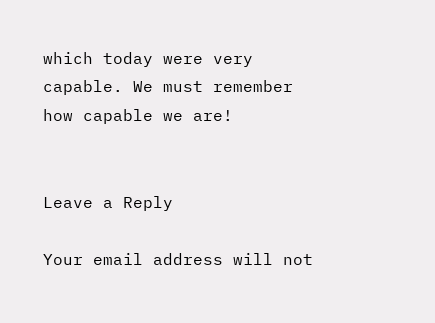which today were very capable. We must remember how capable we are!


Leave a Reply

Your email address will not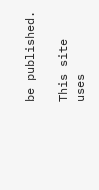be published.

This site uses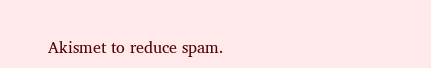Akismet to reduce spam.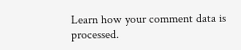Learn how your comment data is processed.